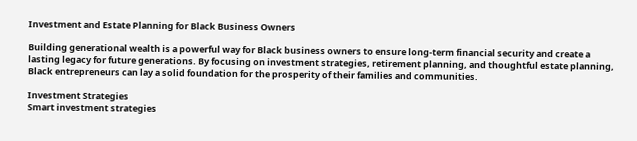Investment and Estate Planning for Black Business Owners

Building generational wealth is a powerful way for Black business owners to ensure long-term financial security and create a lasting legacy for future generations. By focusing on investment strategies, retirement planning, and thoughtful estate planning, Black entrepreneurs can lay a solid foundation for the prosperity of their families and communities.

Investment Strategies
Smart investment strategies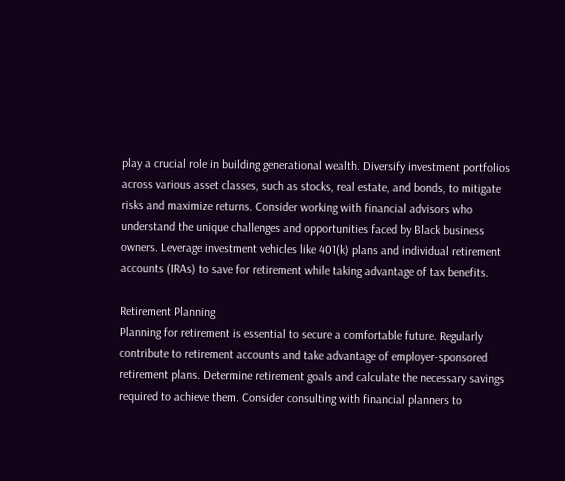play a crucial role in building generational wealth. Diversify investment portfolios across various asset classes, such as stocks, real estate, and bonds, to mitigate risks and maximize returns. Consider working with financial advisors who understand the unique challenges and opportunities faced by Black business owners. Leverage investment vehicles like 401(k) plans and individual retirement accounts (IRAs) to save for retirement while taking advantage of tax benefits.

Retirement Planning
Planning for retirement is essential to secure a comfortable future. Regularly contribute to retirement accounts and take advantage of employer-sponsored retirement plans. Determine retirement goals and calculate the necessary savings required to achieve them. Consider consulting with financial planners to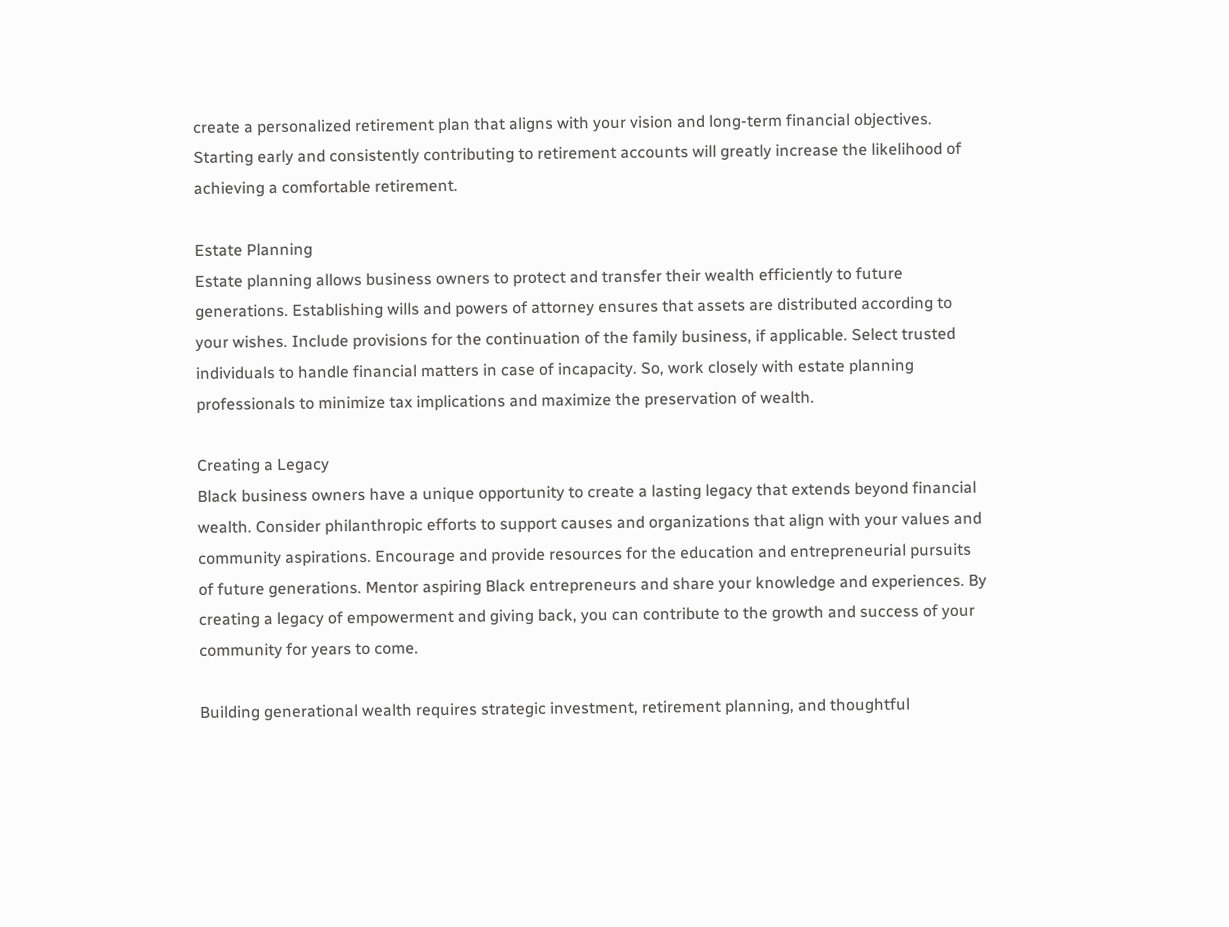create a personalized retirement plan that aligns with your vision and long-term financial objectives. Starting early and consistently contributing to retirement accounts will greatly increase the likelihood of achieving a comfortable retirement.

Estate Planning
Estate planning allows business owners to protect and transfer their wealth efficiently to future generations. Establishing wills and powers of attorney ensures that assets are distributed according to your wishes. Include provisions for the continuation of the family business, if applicable. Select trusted individuals to handle financial matters in case of incapacity. So, work closely with estate planning professionals to minimize tax implications and maximize the preservation of wealth.

Creating a Legacy
Black business owners have a unique opportunity to create a lasting legacy that extends beyond financial wealth. Consider philanthropic efforts to support causes and organizations that align with your values and community aspirations. Encourage and provide resources for the education and entrepreneurial pursuits of future generations. Mentor aspiring Black entrepreneurs and share your knowledge and experiences. By creating a legacy of empowerment and giving back, you can contribute to the growth and success of your community for years to come.

Building generational wealth requires strategic investment, retirement planning, and thoughtful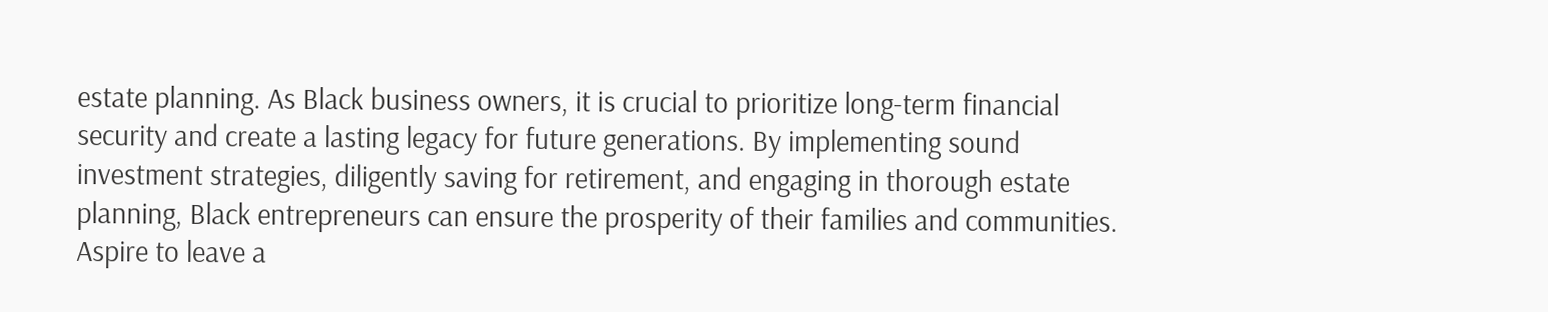estate planning. As Black business owners, it is crucial to prioritize long-term financial security and create a lasting legacy for future generations. By implementing sound investment strategies, diligently saving for retirement, and engaging in thorough estate planning, Black entrepreneurs can ensure the prosperity of their families and communities. Aspire to leave a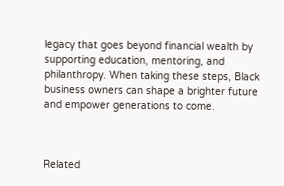legacy that goes beyond financial wealth by supporting education, mentoring, and philanthropy. When taking these steps, Black business owners can shape a brighter future and empower generations to come.



Related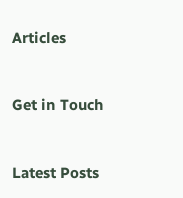Articles


Get in Touch


Latest Posts